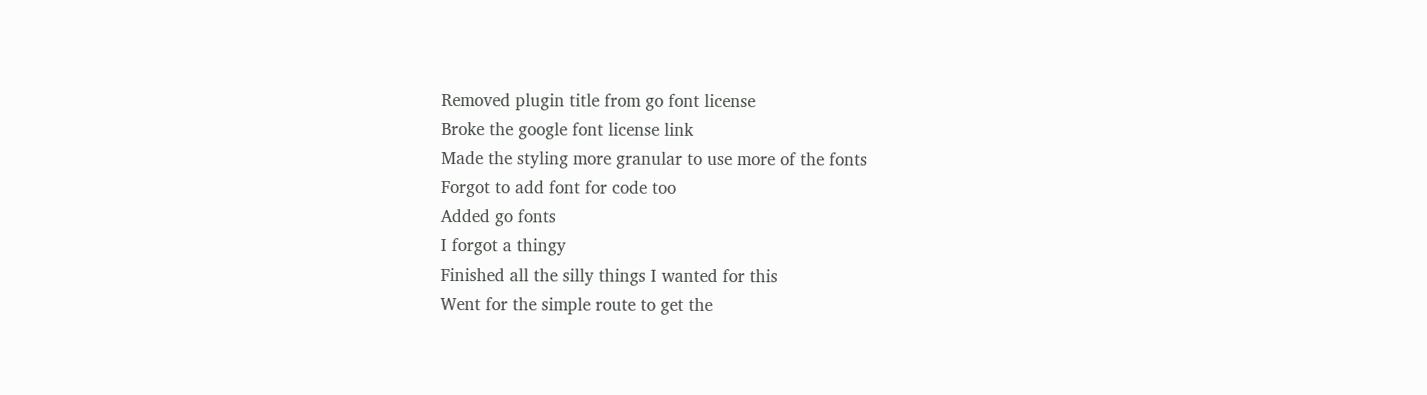Removed plugin title from go font license
Broke the google font license link
Made the styling more granular to use more of the fonts
Forgot to add font for code too
Added go fonts
I forgot a thingy
Finished all the silly things I wanted for this
Went for the simple route to get the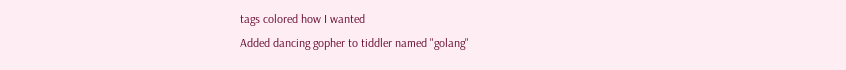tags colored how I wanted
Added dancing gopher to tiddler named "golang"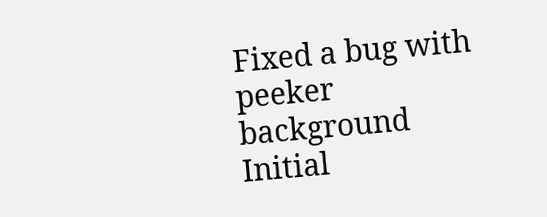Fixed a bug with peeker background
Initial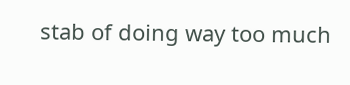stab of doing way too much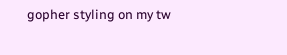gopher styling on my tw